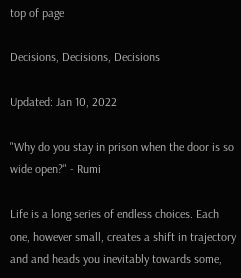top of page

Decisions, Decisions, Decisions

Updated: Jan 10, 2022

"Why do you stay in prison when the door is so wide open?" - Rumi

Life is a long series of endless choices. Each one, however small, creates a shift in trajectory and and heads you inevitably towards some,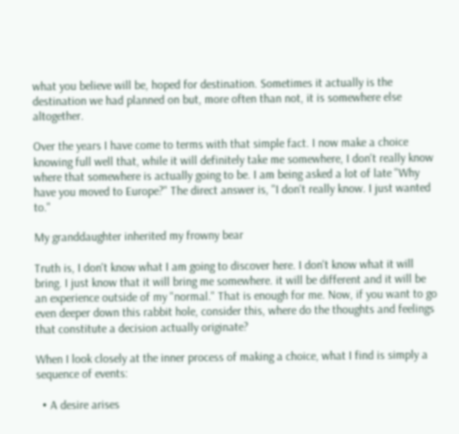what you believe will be, hoped for destination. Sometimes it actually is the destination we had planned on but, more often than not, it is somewhere else altogether.

Over the years I have come to terms with that simple fact. I now make a choice knowing full well that, while it will definitely take me somewhere, I don't really know where that somewhere is actually going to be. I am being asked a lot of late "Why have you moved to Europe?" The direct answer is, "I don't really know. I just wanted to."

My granddaughter inherited my frowny bear

Truth is, I don't know what I am going to discover here. I don't know what it will bring. I just know that it will bring me somewhere. it will be different and it will be an experience outside of my "normal." That is enough for me. Now, if you want to go even deeper down this rabbit hole, consider this, where do the thoughts and feelings that constitute a decision actually originate?

When I look closely at the inner process of making a choice, what I find is simply a sequence of events:

  • A desire arises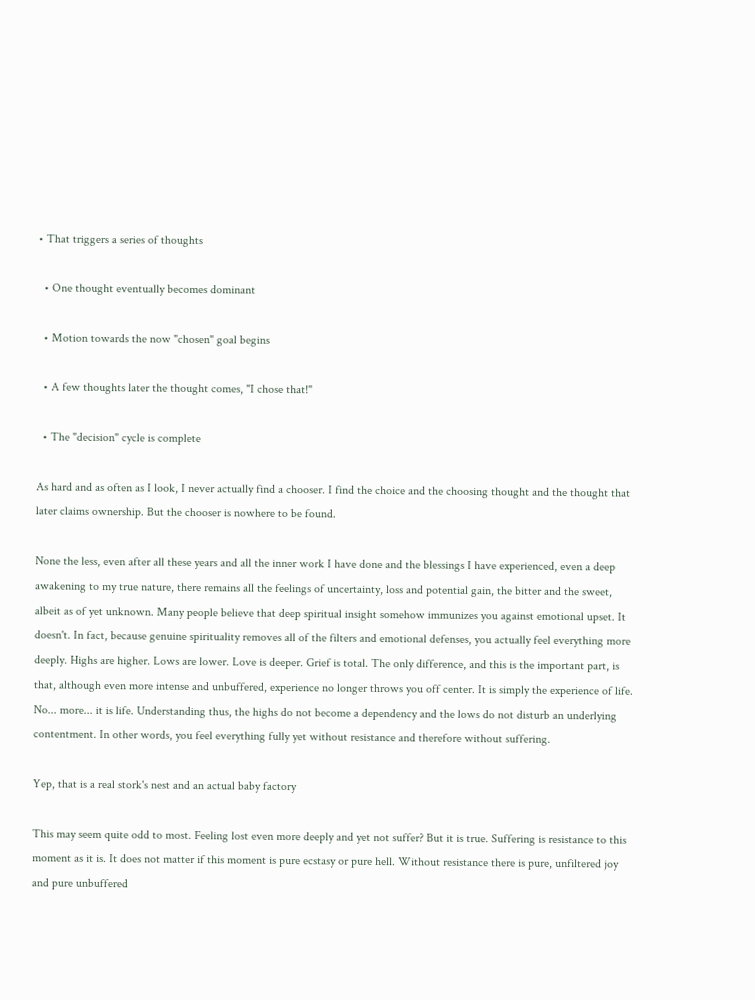• That triggers a series of thoughts

  • One thought eventually becomes dominant

  • Motion towards the now "chosen" goal begins

  • A few thoughts later the thought comes, "I chose that!"

  • The "decision" cycle is complete

As hard and as often as I look, I never actually find a chooser. I find the choice and the choosing thought and the thought that later claims ownership. But the chooser is nowhere to be found.

None the less, even after all these years and all the inner work I have done and the blessings I have experienced, even a deep awakening to my true nature, there remains all the feelings of uncertainty, loss and potential gain, the bitter and the sweet, albeit as of yet unknown. Many people believe that deep spiritual insight somehow immunizes you against emotional upset. It doesn't. In fact, because genuine spirituality removes all of the filters and emotional defenses, you actually feel everything more deeply. Highs are higher. Lows are lower. Love is deeper. Grief is total. The only difference, and this is the important part, is that, although even more intense and unbuffered, experience no longer throws you off center. It is simply the experience of life. No... more... it is life. Understanding thus, the highs do not become a dependency and the lows do not disturb an underlying contentment. In other words, you feel everything fully yet without resistance and therefore without suffering.

Yep, that is a real stork's nest and an actual baby factory

This may seem quite odd to most. Feeling lost even more deeply and yet not suffer? But it is true. Suffering is resistance to this moment as it is. It does not matter if this moment is pure ecstasy or pure hell. Without resistance there is pure, unfiltered joy and pure unbuffered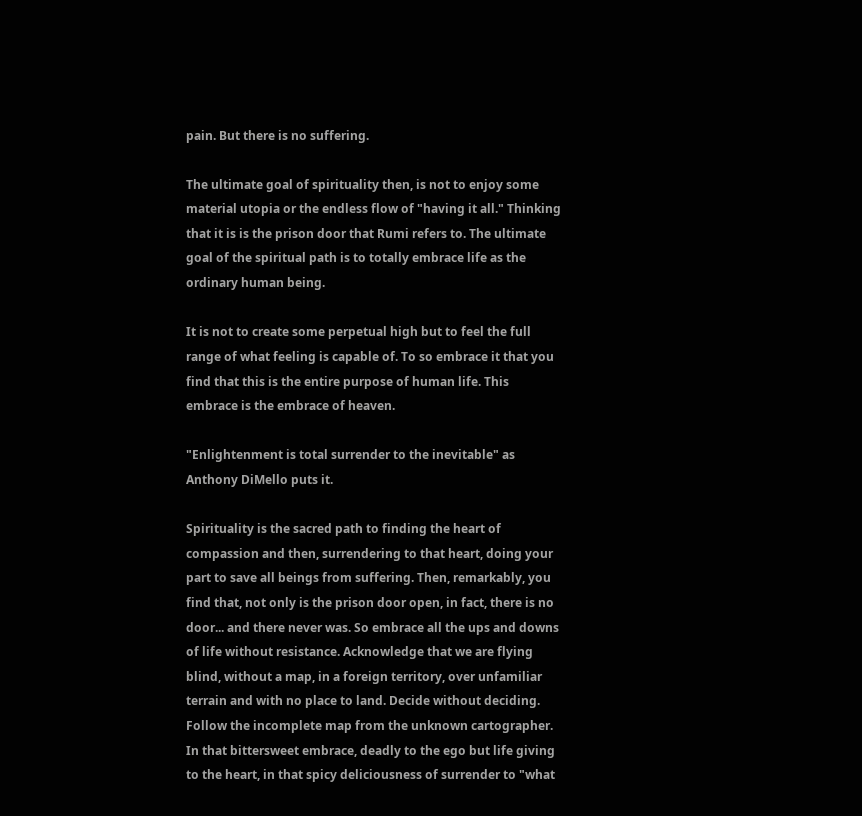pain. But there is no suffering.

The ultimate goal of spirituality then, is not to enjoy some material utopia or the endless flow of "having it all." Thinking that it is is the prison door that Rumi refers to. The ultimate goal of the spiritual path is to totally embrace life as the ordinary human being.

It is not to create some perpetual high but to feel the full range of what feeling is capable of. To so embrace it that you find that this is the entire purpose of human life. This embrace is the embrace of heaven.

"Enlightenment is total surrender to the inevitable" as Anthony DiMello puts it.

Spirituality is the sacred path to finding the heart of compassion and then, surrendering to that heart, doing your part to save all beings from suffering. Then, remarkably, you find that, not only is the prison door open, in fact, there is no door... and there never was. So embrace all the ups and downs of life without resistance. Acknowledge that we are flying blind, without a map, in a foreign territory, over unfamiliar terrain and with no place to land. Decide without deciding. Follow the incomplete map from the unknown cartographer. In that bittersweet embrace, deadly to the ego but life giving to the heart, in that spicy deliciousness of surrender to "what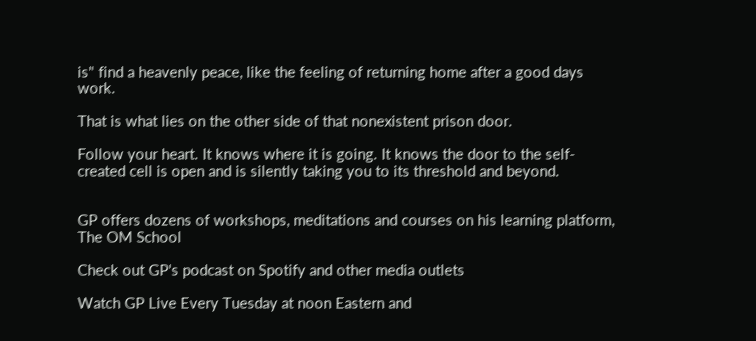is" find a heavenly peace, like the feeling of returning home after a good days work.

That is what lies on the other side of that nonexistent prison door.

Follow your heart. It knows where it is going. It knows the door to the self-created cell is open and is silently taking you to its threshold and beyond.


GP offers dozens of workshops, meditations and courses on his learning platform, The OM School

Check out GP's podcast on Spotify and other media outlets

Watch GP Live Every Tuesday at noon Eastern and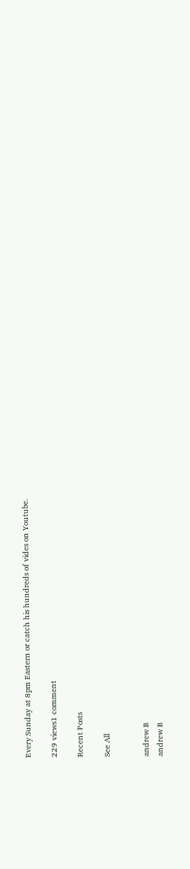Every Sunday at 8pm Eastern or catch his hundreds of vides on Youtube.

229 views1 comment

Recent Posts

See All


andrew B
andrew B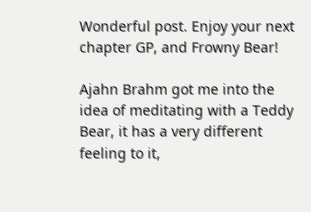Wonderful post. Enjoy your next chapter GP, and Frowny Bear!

Ajahn Brahm got me into the idea of meditating with a Teddy Bear, it has a very different feeling to it,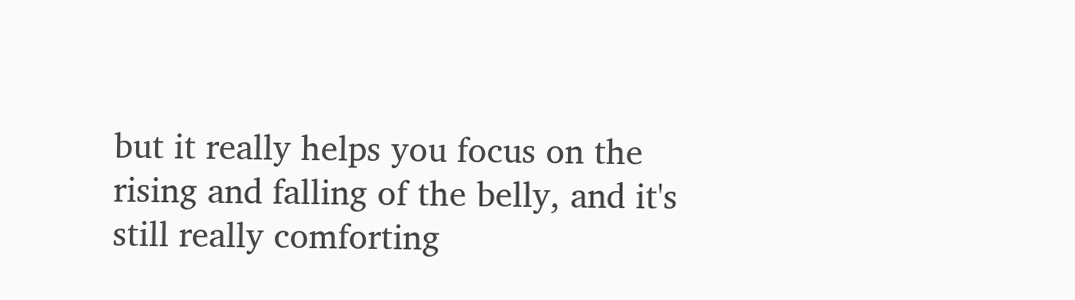but it really helps you focus on the rising and falling of the belly, and it's still really comforting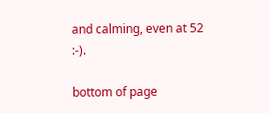and calming, even at 52 :-).

bottom of page